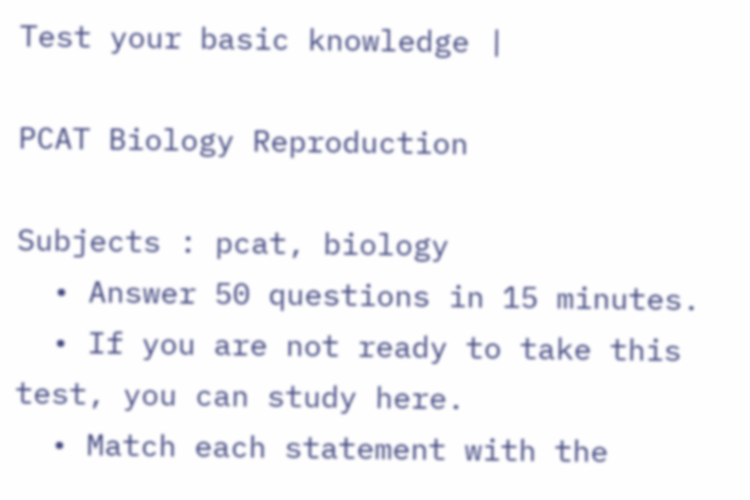Test your basic knowledge |

PCAT Biology Reproduction

Subjects : pcat, biology
  • Answer 50 questions in 15 minutes.
  • If you are not ready to take this test, you can study here.
  • Match each statement with the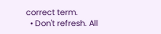correct term.
  • Don't refresh. All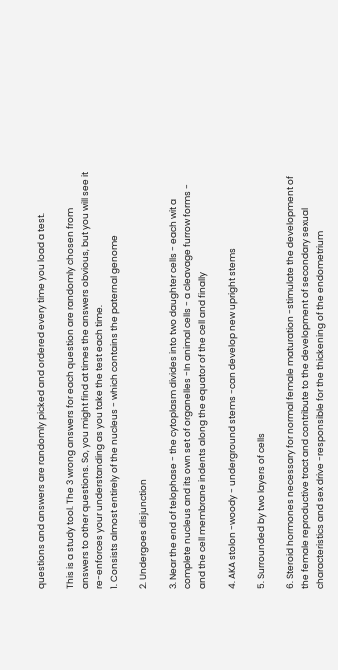questions and answers are randomly picked and ordered every time you load a test.

This is a study tool. The 3 wrong answers for each question are randomly chosen from answers to other questions. So, you might find at times the answers obvious, but you will see it re-enforces your understanding as you take the test each time.
1. Consists almost entirely of the nucleus - which contains the paternal genome

2. Undergoes disjunction

3. Near the end of telophase - the cytoplasm divides into two daughter cells - each wit a complete nucleus and its own set of organelles -In animal cells - a cleavage furrow forms - and the cell membrane indents along the equator of the cell and finally

4. AKA stolon -woody - underground stems -can develop new upright stems

5. Surrounded by two layers of cells

6. Steroid hormones necessary for normal female maturation -stimulate the development of the female reproductive tract and contribute to the development of secondary sexual characteristics and sex drive -responsible for the thickening of the endometrium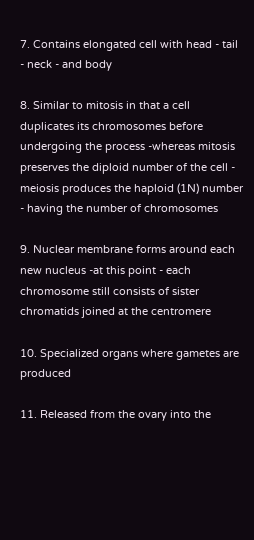7. Contains elongated cell with head - tail - neck - and body

8. Similar to mitosis in that a cell duplicates its chromosomes before undergoing the process -whereas mitosis preserves the diploid number of the cell - meiosis produces the haploid (1N) number - having the number of chromosomes

9. Nuclear membrane forms around each new nucleus -at this point - each chromosome still consists of sister chromatids joined at the centromere

10. Specialized organs where gametes are produced

11. Released from the ovary into the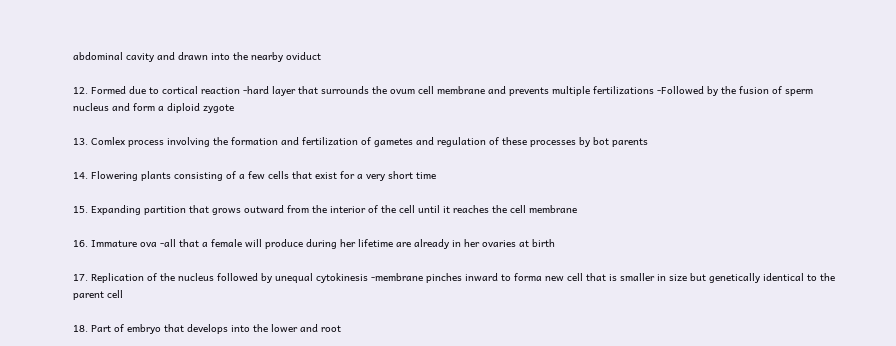abdominal cavity and drawn into the nearby oviduct

12. Formed due to cortical reaction -hard layer that surrounds the ovum cell membrane and prevents multiple fertilizations -Followed by the fusion of sperm nucleus and form a diploid zygote

13. Comlex process involving the formation and fertilization of gametes and regulation of these processes by bot parents

14. Flowering plants consisting of a few cells that exist for a very short time

15. Expanding partition that grows outward from the interior of the cell until it reaches the cell membrane

16. Immature ova -all that a female will produce during her lifetime are already in her ovaries at birth

17. Replication of the nucleus followed by unequal cytokinesis -membrane pinches inward to forma new cell that is smaller in size but genetically identical to the parent cell

18. Part of embryo that develops into the lower and root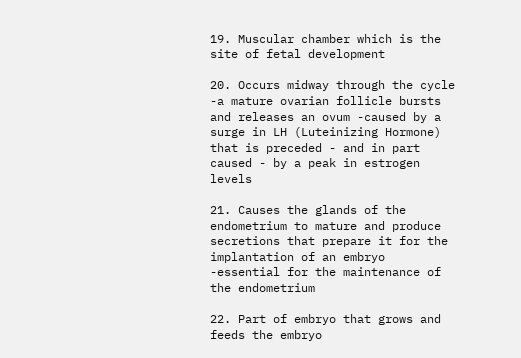19. Muscular chamber which is the site of fetal development

20. Occurs midway through the cycle -a mature ovarian follicle bursts and releases an ovum -caused by a surge in LH (Luteinizing Hormone) that is preceded - and in part caused - by a peak in estrogen levels

21. Causes the glands of the endometrium to mature and produce secretions that prepare it for the implantation of an embryo -essential for the maintenance of the endometrium

22. Part of embryo that grows and feeds the embryo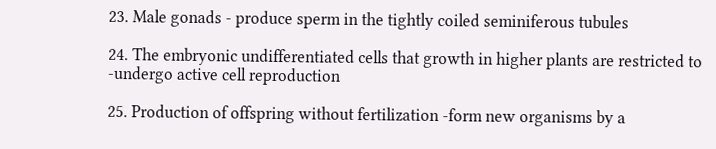23. Male gonads - produce sperm in the tightly coiled seminiferous tubules

24. The embryonic undifferentiated cells that growth in higher plants are restricted to -undergo active cell reproduction

25. Production of offspring without fertilization -form new organisms by a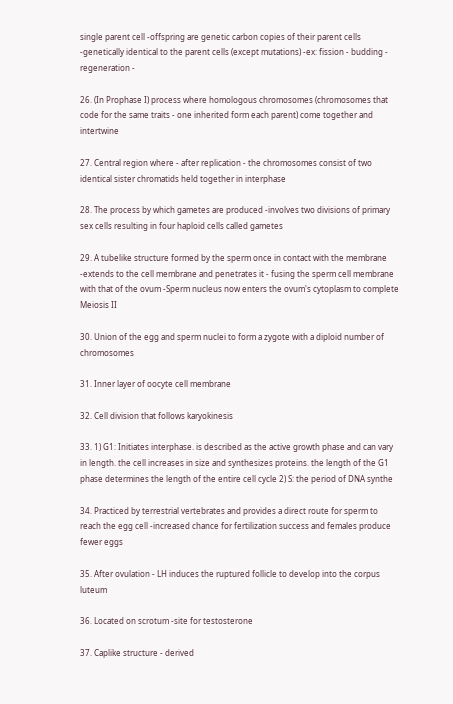single parent cell -offspring are genetic carbon copies of their parent cells -genetically identical to the parent cells (except mutations) -ex: fission - budding - regeneration -

26. (In Prophase I) process where homologous chromosomes (chromosomes that code for the same traits - one inherited form each parent) come together and intertwine

27. Central region where - after replication - the chromosomes consist of two identical sister chromatids held together in interphase

28. The process by which gametes are produced -involves two divisions of primary sex cells resulting in four haploid cells called gametes

29. A tubelike structure formed by the sperm once in contact with the membrane -extends to the cell membrane and penetrates it - fusing the sperm cell membrane with that of the ovum -Sperm nucleus now enters the ovum's cytoplasm to complete Meiosis II

30. Union of the egg and sperm nuclei to form a zygote with a diploid number of chromosomes

31. Inner layer of oocyte cell membrane

32. Cell division that follows karyokinesis

33. 1) G1: Initiates interphase. is described as the active growth phase and can vary in length. the cell increases in size and synthesizes proteins. the length of the G1 phase determines the length of the entire cell cycle 2) S: the period of DNA synthe

34. Practiced by terrestrial vertebrates and provides a direct route for sperm to reach the egg cell -increased chance for fertilization success and females produce fewer eggs

35. After ovulation - LH induces the ruptured follicle to develop into the corpus luteum

36. Located on scrotum -site for testosterone

37. Caplike structure - derived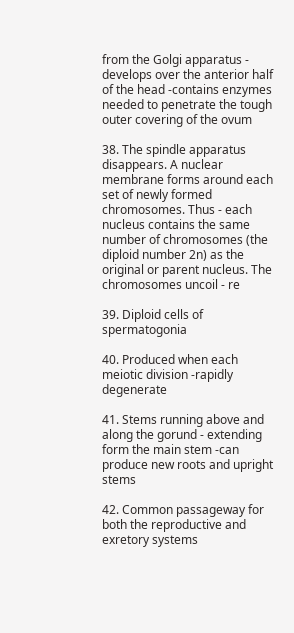from the Golgi apparatus - develops over the anterior half of the head -contains enzymes needed to penetrate the tough outer covering of the ovum

38. The spindle apparatus disappears. A nuclear membrane forms around each set of newly formed chromosomes. Thus - each nucleus contains the same number of chromosomes (the diploid number 2n) as the original or parent nucleus. The chromosomes uncoil - re

39. Diploid cells of spermatogonia

40. Produced when each meiotic division -rapidly degenerate

41. Stems running above and along the gorund - extending form the main stem -can produce new roots and upright stems

42. Common passageway for both the reproductive and exretory systems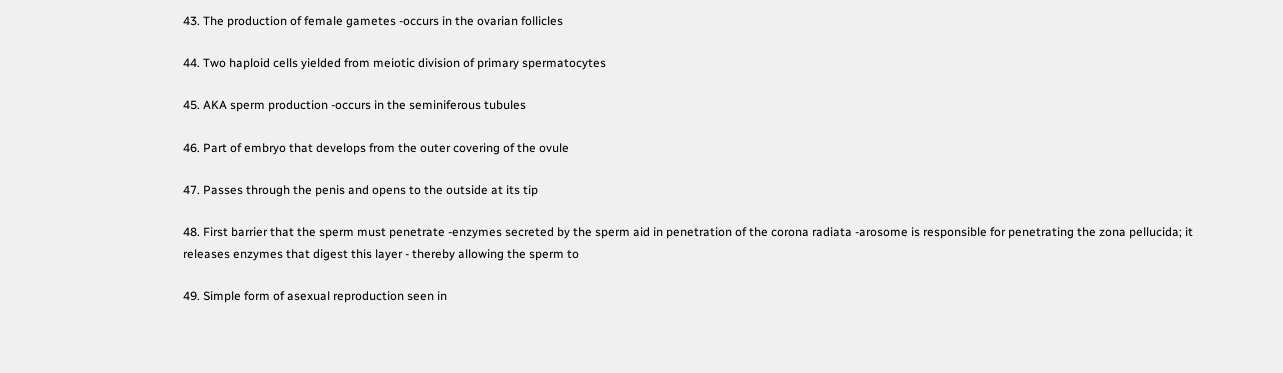43. The production of female gametes -occurs in the ovarian follicles

44. Two haploid cells yielded from meiotic division of primary spermatocytes

45. AKA sperm production -occurs in the seminiferous tubules

46. Part of embryo that develops from the outer covering of the ovule

47. Passes through the penis and opens to the outside at its tip

48. First barrier that the sperm must penetrate -enzymes secreted by the sperm aid in penetration of the corona radiata -arosome is responsible for penetrating the zona pellucida; it releases enzymes that digest this layer - thereby allowing the sperm to

49. Simple form of asexual reproduction seen in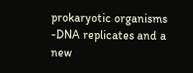prokaryotic organisms -DNA replicates and a new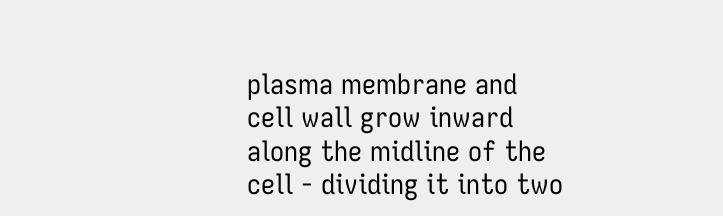plasma membrane and cell wall grow inward along the midline of the cell - dividing it into two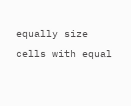equally size cells with equal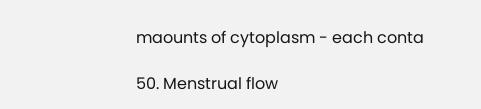maounts of cytoplasm - each conta

50. Menstrual flow